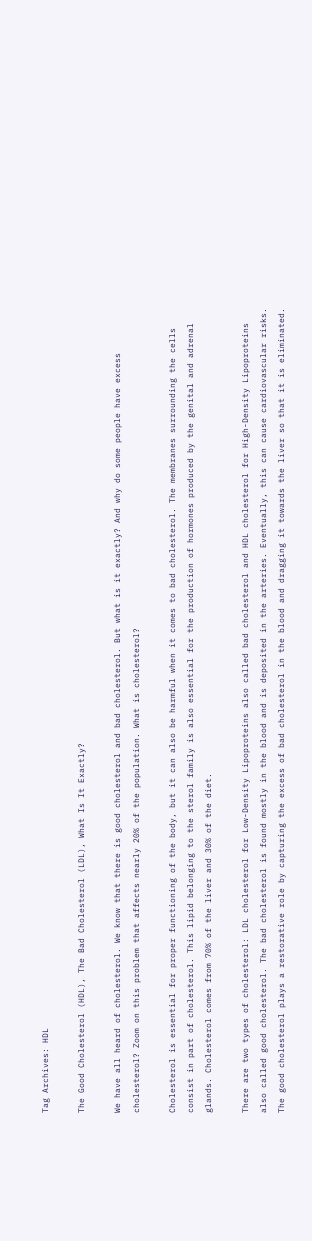Tag Archives: HDL

The Good Cholesterol (HDL), The Bad Cholesterol (LDL), What Is It Exactly?

We have all heard of cholesterol. We know that there is good cholesterol and bad cholesterol. But what is it exactly? And why do some people have excess cholesterol? Zoom on this problem that affects nearly 20% of the population. What is cholesterol?

Cholesterol is essential for proper functioning of the body, but it can also be harmful when it comes to bad cholesterol. The membranes surrounding the cells consist in part of cholesterol. This lipid belonging to the sterol family is also essential for the production of hormones produced by the genital and adrenal glands. Cholesterol comes from 70% of the liver and 30% of the diet.

There are two types of cholesterol: LDL cholesterol for Low-Density Lipoproteins also called bad cholesterol and HDL cholesterol for High-Density Lipoproteins also called good cholesterol. The bad cholesterol is found mostly in the blood and is deposited in the arteries. Eventually, this can cause cardiovascular risks. The good cholesterol plays a restorative role by capturing the excess of bad cholesterol in the blood and dragging it towards the liver so that it is eliminated.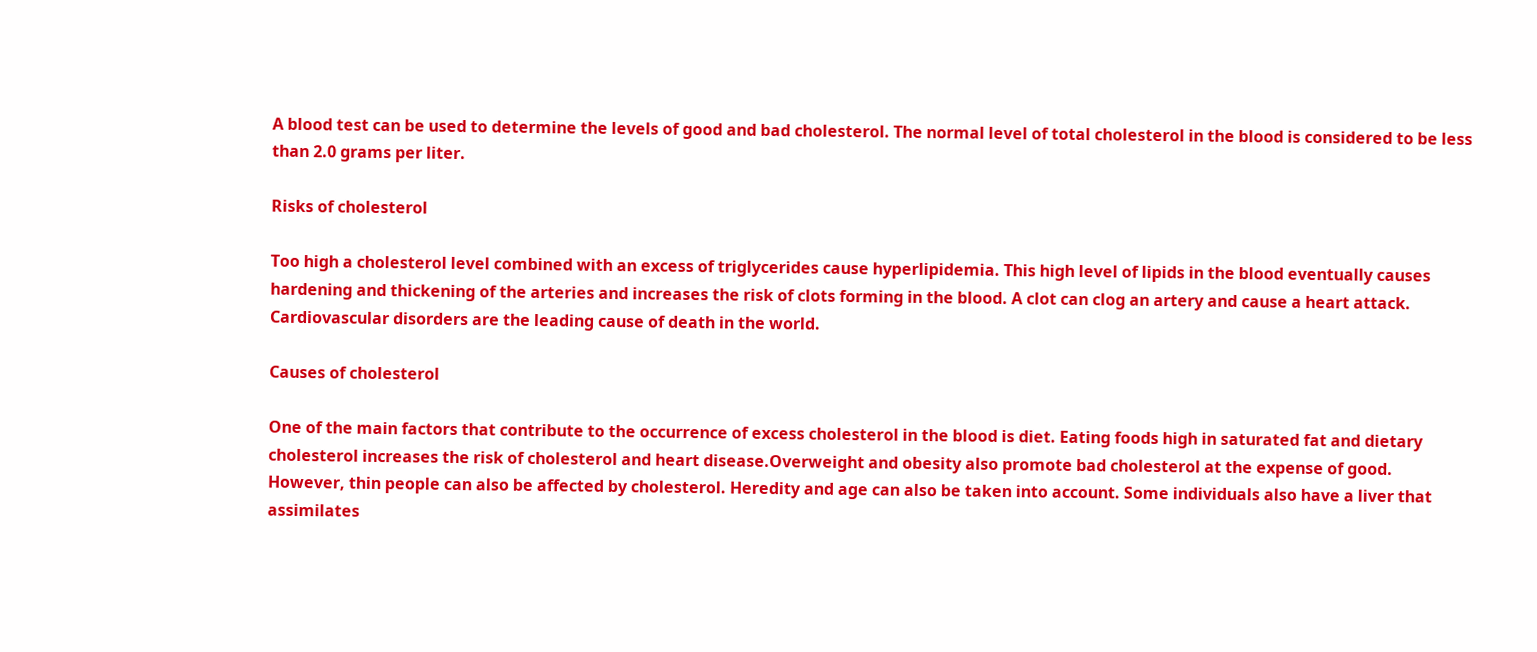A blood test can be used to determine the levels of good and bad cholesterol. The normal level of total cholesterol in the blood is considered to be less than 2.0 grams per liter.

Risks of cholesterol

Too high a cholesterol level combined with an excess of triglycerides cause hyperlipidemia. This high level of lipids in the blood eventually causes hardening and thickening of the arteries and increases the risk of clots forming in the blood. A clot can clog an artery and cause a heart attack. Cardiovascular disorders are the leading cause of death in the world.

Causes of cholesterol

One of the main factors that contribute to the occurrence of excess cholesterol in the blood is diet. Eating foods high in saturated fat and dietary cholesterol increases the risk of cholesterol and heart disease.Overweight and obesity also promote bad cholesterol at the expense of good. However, thin people can also be affected by cholesterol. Heredity and age can also be taken into account. Some individuals also have a liver that assimilates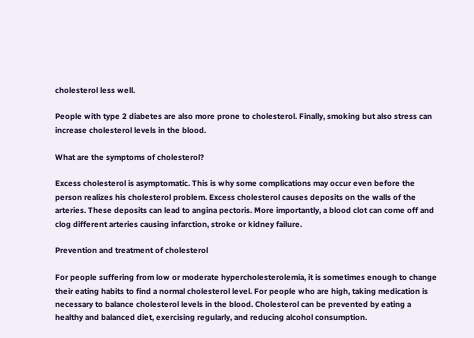cholesterol less well.

People with type 2 diabetes are also more prone to cholesterol. Finally, smoking but also stress can increase cholesterol levels in the blood.

What are the symptoms of cholesterol?

Excess cholesterol is asymptomatic. This is why some complications may occur even before the person realizes his cholesterol problem. Excess cholesterol causes deposits on the walls of the arteries. These deposits can lead to angina pectoris. More importantly, a blood clot can come off and clog different arteries causing infarction, stroke or kidney failure.

Prevention and treatment of cholesterol

For people suffering from low or moderate hypercholesterolemia, it is sometimes enough to change their eating habits to find a normal cholesterol level. For people who are high, taking medication is necessary to balance cholesterol levels in the blood. Cholesterol can be prevented by eating a healthy and balanced diet, exercising regularly, and reducing alcohol consumption.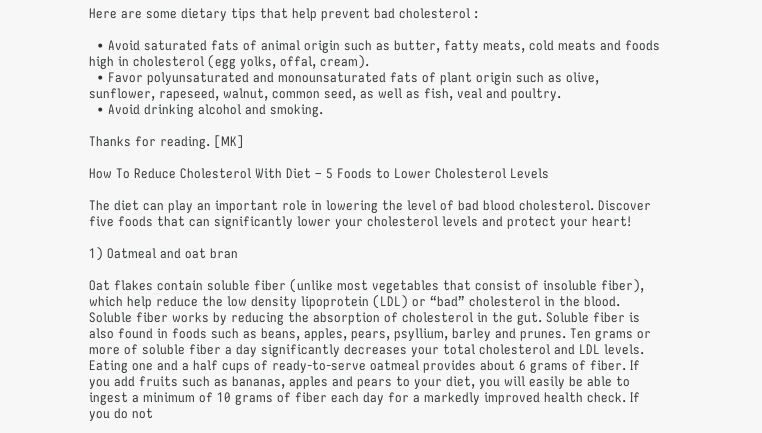Here are some dietary tips that help prevent bad cholesterol :

  • Avoid saturated fats of animal origin such as butter, fatty meats, cold meats and foods high in cholesterol (egg yolks, offal, cream).
  • Favor polyunsaturated and monounsaturated fats of plant origin such as olive, sunflower, rapeseed, walnut, common seed, as well as fish, veal and poultry.
  • Avoid drinking alcohol and smoking.

Thanks for reading. [MK]

How To Reduce Cholesterol With Diet – 5 Foods to Lower Cholesterol Levels

The diet can play an important role in lowering the level of bad blood cholesterol. Discover five foods that can significantly lower your cholesterol levels and protect your heart!

1) Oatmeal and oat bran

Oat flakes contain soluble fiber (unlike most vegetables that consist of insoluble fiber), which help reduce the low density lipoprotein (LDL) or “bad” cholesterol in the blood. Soluble fiber works by reducing the absorption of cholesterol in the gut. Soluble fiber is also found in foods such as beans, apples, pears, psyllium, barley and prunes. Ten grams or more of soluble fiber a day significantly decreases your total cholesterol and LDL levels. Eating one and a half cups of ready-to-serve oatmeal provides about 6 grams of fiber. If you add fruits such as bananas, apples and pears to your diet, you will easily be able to ingest a minimum of 10 grams of fiber each day for a markedly improved health check. If you do not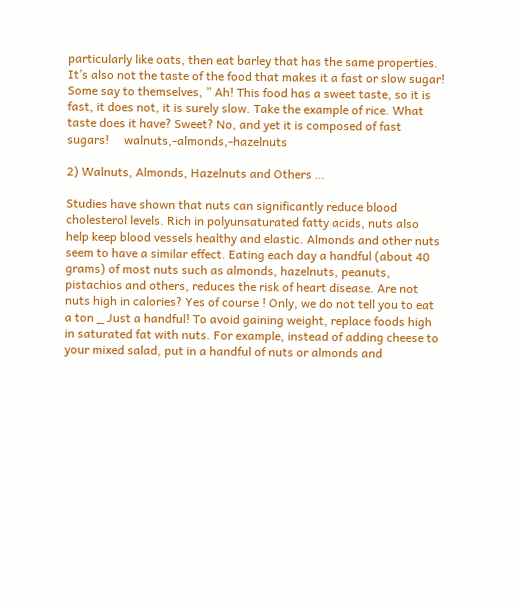particularly like oats, then eat barley that has the same properties. It’s also not the taste of the food that makes it a fast or slow sugar! Some say to themselves, ” Ah! This food has a sweet taste, so it is fast, it does not, it is surely slow. Take the example of rice. What taste does it have? Sweet? No, and yet it is composed of fast sugars!     walnuts,-almonds,-hazelnuts

2) Walnuts, Almonds, Hazelnuts and Others …

Studies have shown that nuts can significantly reduce blood cholesterol levels. Rich in polyunsaturated fatty acids, nuts also help keep blood vessels healthy and elastic. Almonds and other nuts seem to have a similar effect. Eating each day a handful (about 40 grams) of most nuts such as almonds, hazelnuts, peanuts, pistachios and others, reduces the risk of heart disease. Are not nuts high in calories? Yes of course ! Only, we do not tell you to eat a ton _ Just a handful! To avoid gaining weight, replace foods high in saturated fat with nuts. For example, instead of adding cheese to your mixed salad, put in a handful of nuts or almonds and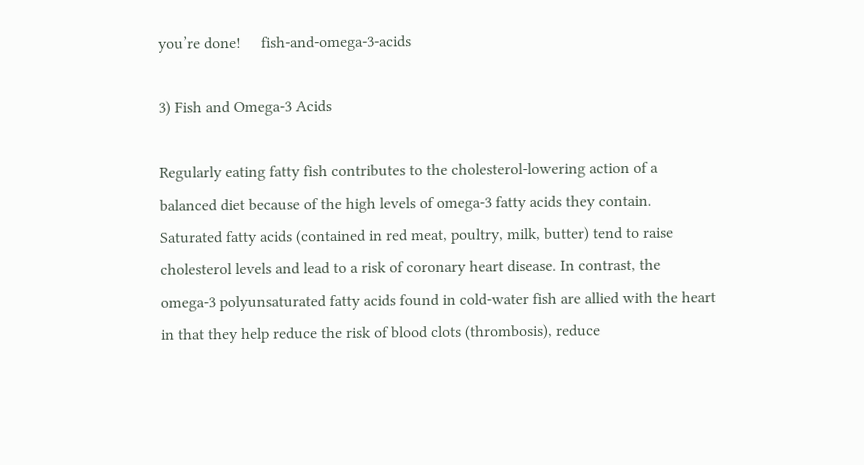you’re done!     fish-and-omega-3-acids

3) Fish and Omega-3 Acids

Regularly eating fatty fish contributes to the cholesterol-lowering action of a balanced diet because of the high levels of omega-3 fatty acids they contain. Saturated fatty acids (contained in red meat, poultry, milk, butter) tend to raise cholesterol levels and lead to a risk of coronary heart disease. In contrast, the omega-3 polyunsaturated fatty acids found in cold-water fish are allied with the heart in that they help reduce the risk of blood clots (thrombosis), reduce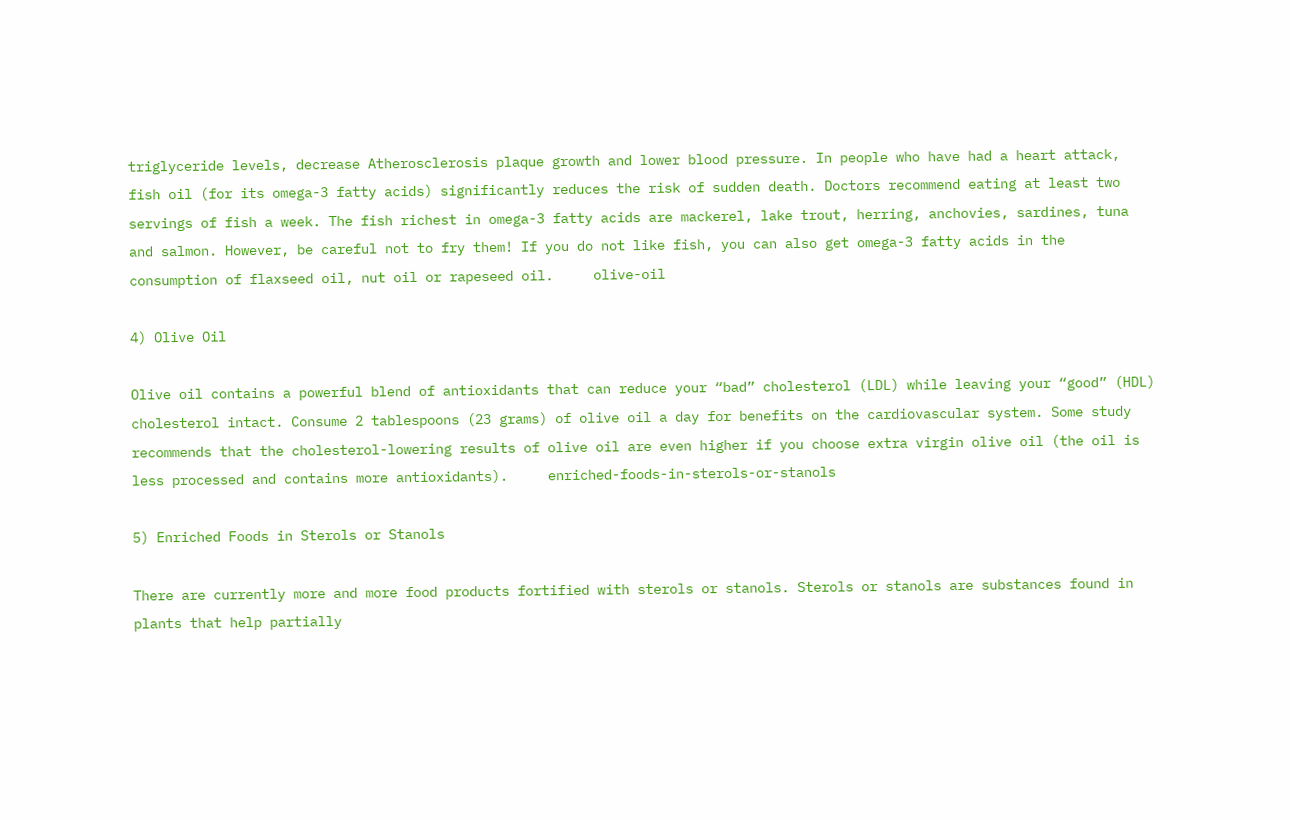triglyceride levels, decrease Atherosclerosis plaque growth and lower blood pressure. In people who have had a heart attack, fish oil (for its omega-3 fatty acids) significantly reduces the risk of sudden death. Doctors recommend eating at least two servings of fish a week. The fish richest in omega-3 fatty acids are mackerel, lake trout, herring, anchovies, sardines, tuna and salmon. However, be careful not to fry them! If you do not like fish, you can also get omega-3 fatty acids in the consumption of flaxseed oil, nut oil or rapeseed oil.     olive-oil

4) Olive Oil

Olive oil contains a powerful blend of antioxidants that can reduce your “bad” cholesterol (LDL) while leaving your “good” (HDL) cholesterol intact. Consume 2 tablespoons (23 grams) of olive oil a day for benefits on the cardiovascular system. Some study recommends that the cholesterol-lowering results of olive oil are even higher if you choose extra virgin olive oil (the oil is less processed and contains more antioxidants).     enriched-foods-in-sterols-or-stanols

5) Enriched Foods in Sterols or Stanols

There are currently more and more food products fortified with sterols or stanols. Sterols or stanols are substances found in plants that help partially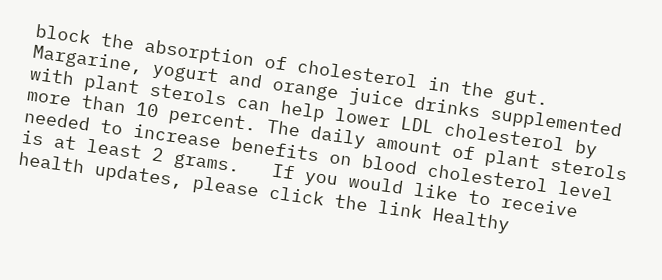block the absorption of cholesterol in the gut. Margarine, yogurt and orange juice drinks supplemented with plant sterols can help lower LDL cholesterol by more than 10 percent. The daily amount of plant sterols needed to increase benefits on blood cholesterol level is at least 2 grams.   If you would like to receive health updates, please click the link Healthy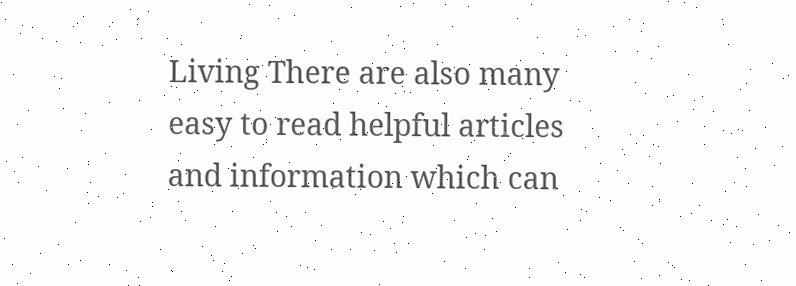Living There are also many easy to read helpful articles and information which can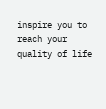inspire you to reach your quality of life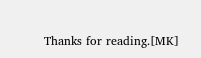Thanks for reading.[MK]